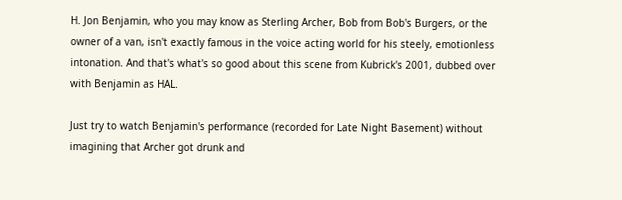H. Jon Benjamin, who you may know as Sterling Archer, Bob from Bob's Burgers, or the owner of a van, isn't exactly famous in the voice acting world for his steely, emotionless intonation. And that's what's so good about this scene from Kubrick's 2001, dubbed over with Benjamin as HAL.

Just try to watch Benjamin's performance (recorded for Late Night Basement) without imagining that Archer got drunk and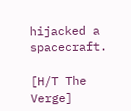hijacked a spacecraft.

[H/T The Verge]